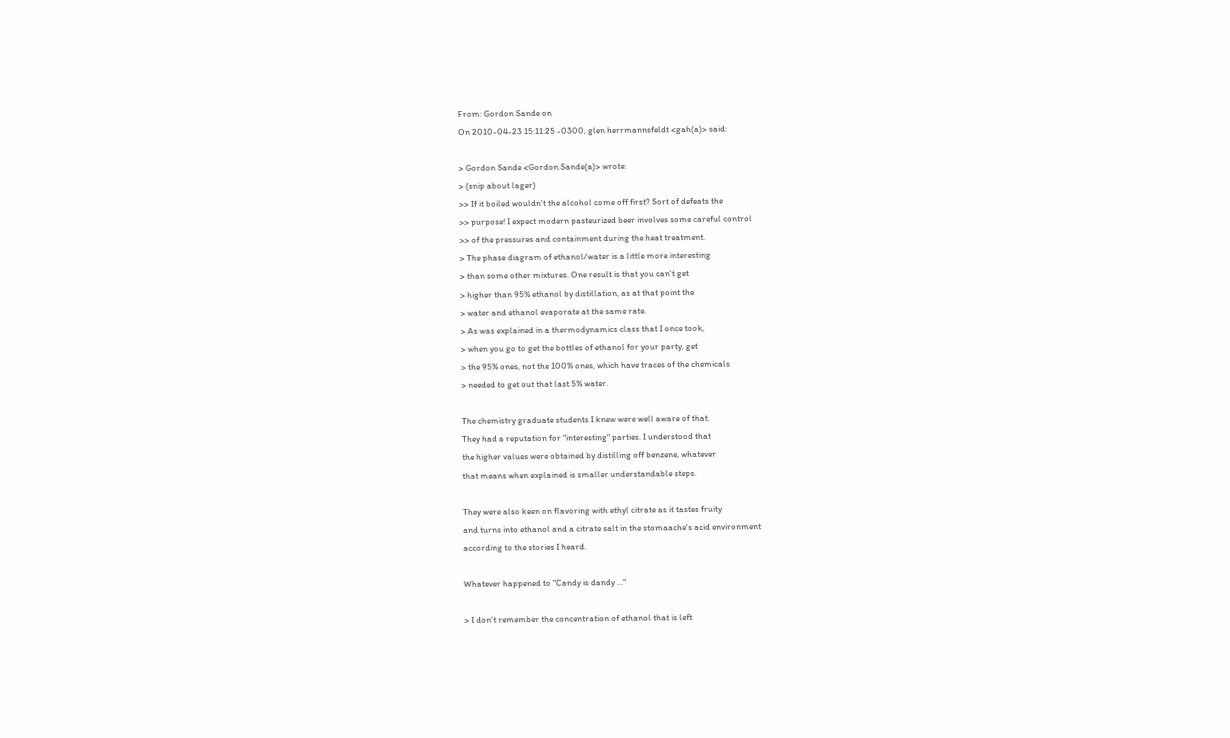From: Gordon Sande on
On 2010-04-23 15:11:25 -0300, glen herrmannsfeldt <gah(a)> said:

> Gordon Sande <Gordon.Sande(a)> wrote:
> (snip about lager)
>> If it boiled wouldn't the alcohol come off first? Sort of defeats the
>> purpose! I expect modern pasteurized beer involves some careful control
>> of the pressures and containment during the heat treatment.
> The phase diagram of ethanol/water is a little more interesting
> than some other mixtures. One result is that you can't get
> higher than 95% ethanol by distillation, as at that point the
> water and ethanol evaporate at the same rate.
> As was explained in a thermodynamics class that I once took,
> when you go to get the bottles of ethanol for your party, get
> the 95% ones, not the 100% ones, which have traces of the chemicals
> needed to get out that last 5% water.

The chemistry graduate students I knew were well aware of that.
They had a reputation for "interesting" parties. I understood that
the higher values were obtained by distilling off benzene, whatever
that means when explained is smaller understandable steps.

They were also keen on flavoring with ethyl citrate as it tastes fruity
and turns into ethanol and a citrate salt in the stomaache's acid environment
according to the stories I heard.

Whatever happened to "Candy is dandy ..."

> I don't remember the concentration of ethanol that is left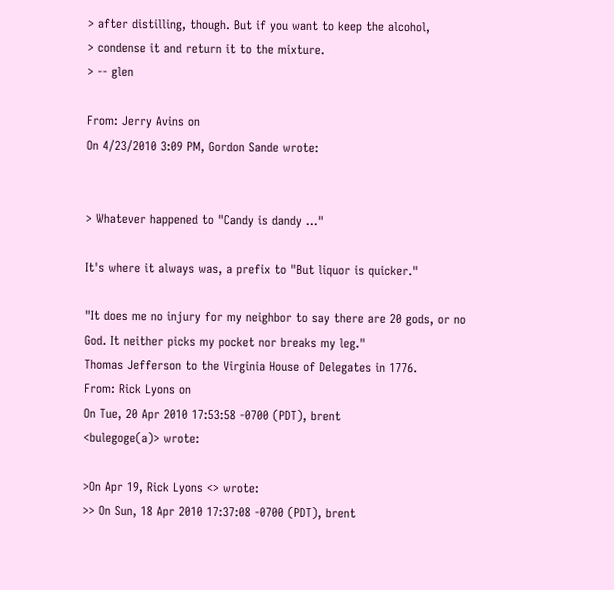> after distilling, though. But if you want to keep the alcohol,
> condense it and return it to the mixture.
> -- glen

From: Jerry Avins on
On 4/23/2010 3:09 PM, Gordon Sande wrote:


> Whatever happened to "Candy is dandy ..."

It's where it always was, a prefix to "But liquor is quicker."

"It does me no injury for my neighbor to say there are 20 gods, or no
God. It neither picks my pocket nor breaks my leg."
Thomas Jefferson to the Virginia House of Delegates in 1776.
From: Rick Lyons on
On Tue, 20 Apr 2010 17:53:58 -0700 (PDT), brent
<bulegoge(a)> wrote:

>On Apr 19, Rick Lyons <> wrote:
>> On Sun, 18 Apr 2010 17:37:08 -0700 (PDT), brent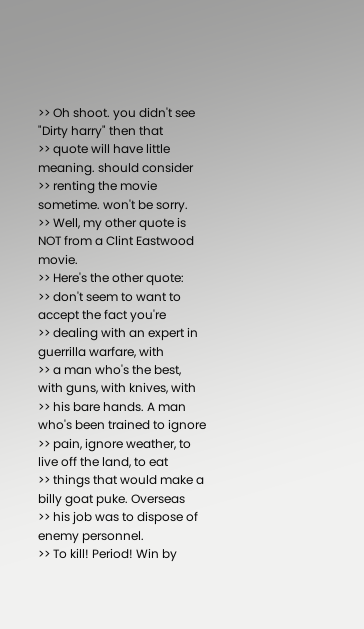>> Oh shoot. you didn't see "Dirty harry" then that
>> quote will have little meaning. should consider
>> renting the movie sometime. won't be sorry.
>> Well, my other quote is NOT from a Clint Eastwood movie.
>> Here's the other quote:
>> don't seem to want to accept the fact you're
>> dealing with an expert in guerrilla warfare, with
>> a man who's the best, with guns, with knives, with
>> his bare hands. A man who's been trained to ignore
>> pain, ignore weather, to live off the land, to eat
>> things that would make a billy goat puke. Overseas
>> his job was to dispose of enemy personnel.
>> To kill! Period! Win by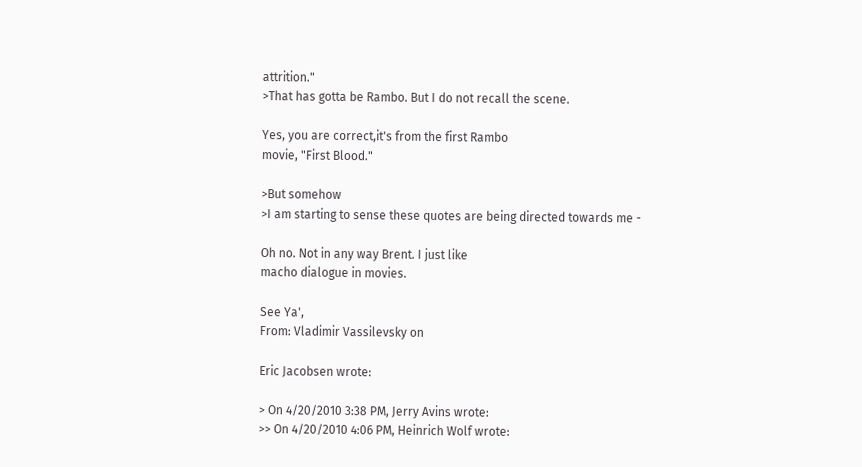attrition."
>That has gotta be Rambo. But I do not recall the scene.

Yes, you are correct,it's from the first Rambo
movie, "First Blood."

>But somehow
>I am starting to sense these quotes are being directed towards me -

Oh no. Not in any way Brent. I just like
macho dialogue in movies.

See Ya',
From: Vladimir Vassilevsky on

Eric Jacobsen wrote:

> On 4/20/2010 3:38 PM, Jerry Avins wrote:
>> On 4/20/2010 4:06 PM, Heinrich Wolf wrote: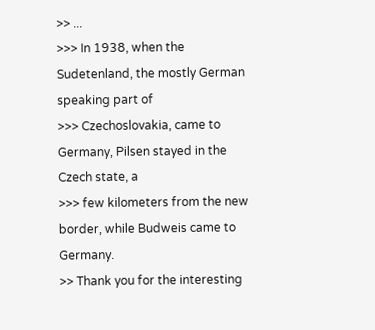>> ...
>>> In 1938, when the Sudetenland, the mostly German speaking part of
>>> Czechoslovakia, came to Germany, Pilsen stayed in the Czech state, a
>>> few kilometers from the new border, while Budweis came to Germany.
>> Thank you for the interesting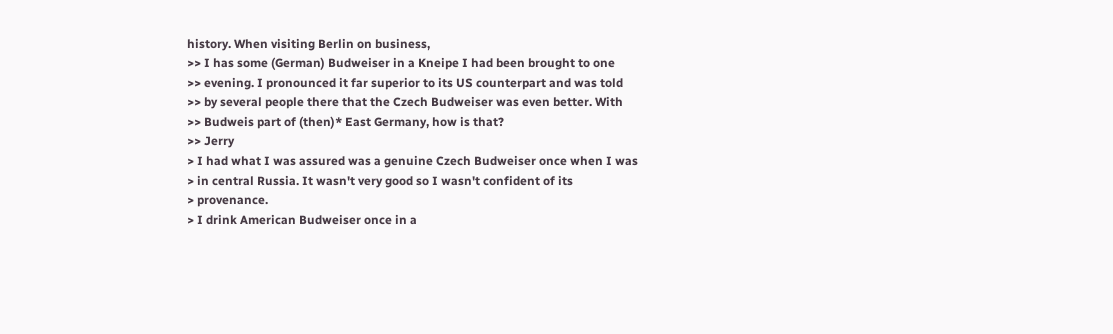history. When visiting Berlin on business,
>> I has some (German) Budweiser in a Kneipe I had been brought to one
>> evening. I pronounced it far superior to its US counterpart and was told
>> by several people there that the Czech Budweiser was even better. With
>> Budweis part of (then)* East Germany, how is that?
>> Jerry
> I had what I was assured was a genuine Czech Budweiser once when I was
> in central Russia. It wasn't very good so I wasn't confident of its
> provenance.
> I drink American Budweiser once in a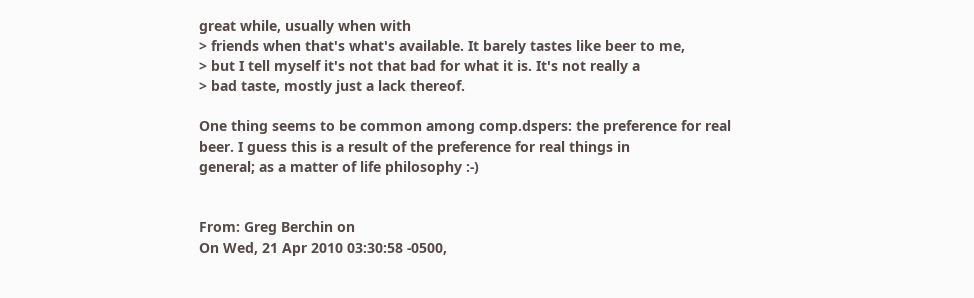great while, usually when with
> friends when that's what's available. It barely tastes like beer to me,
> but I tell myself it's not that bad for what it is. It's not really a
> bad taste, mostly just a lack thereof.

One thing seems to be common among comp.dspers: the preference for real
beer. I guess this is a result of the preference for real things in
general; as a matter of life philosophy :-)


From: Greg Berchin on
On Wed, 21 Apr 2010 03:30:58 -0500,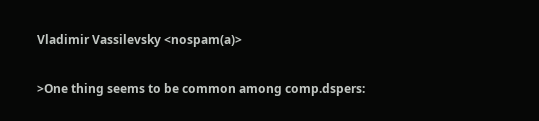Vladimir Vassilevsky <nospam(a)>

>One thing seems to be common among comp.dspers: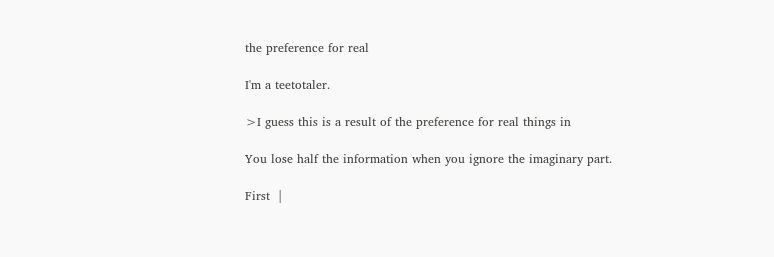the preference for real

I'm a teetotaler.

>I guess this is a result of the preference for real things in

You lose half the information when you ignore the imaginary part.

First  |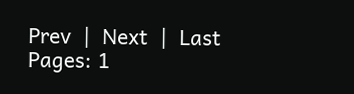Prev  |  Next  |  Last
Pages: 1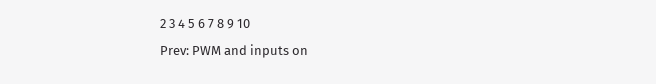2 3 4 5 6 7 8 9 10
Prev: PWM and inputs on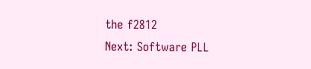the f2812
Next: Software PLL